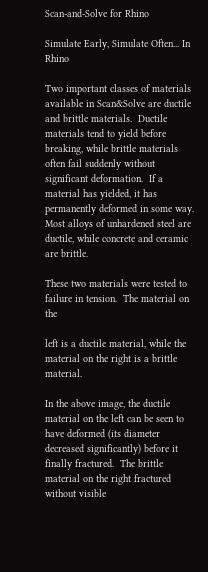Scan-and-Solve for Rhino

Simulate Early, Simulate Often... In Rhino

Two important classes of materials available in Scan&Solve are ductile and brittle materials.  Ductile materials tend to yield before breaking, while brittle materials often fail suddenly without significant deformation.  If a material has yielded, it has permanently deformed in some way.  Most alloys of unhardened steel are ductile, while concrete and ceramic are brittle.

These two materials were tested to failure in tension.  The material on the

left is a ductile material, while the material on the right is a brittle material.

In the above image, the ductile material on the left can be seen to have deformed (its diameter decreased significantly) before it finally fractured.  The brittle material on the right fractured without visible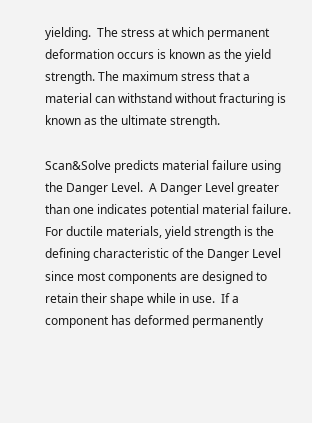yielding.  The stress at which permanent deformation occurs is known as the yield strength. The maximum stress that a material can withstand without fracturing is known as the ultimate strength.

Scan&Solve predicts material failure using the Danger Level.  A Danger Level greater than one indicates potential material failure.  For ductile materials, yield strength is the defining characteristic of the Danger Level since most components are designed to retain their shape while in use.  If a component has deformed permanently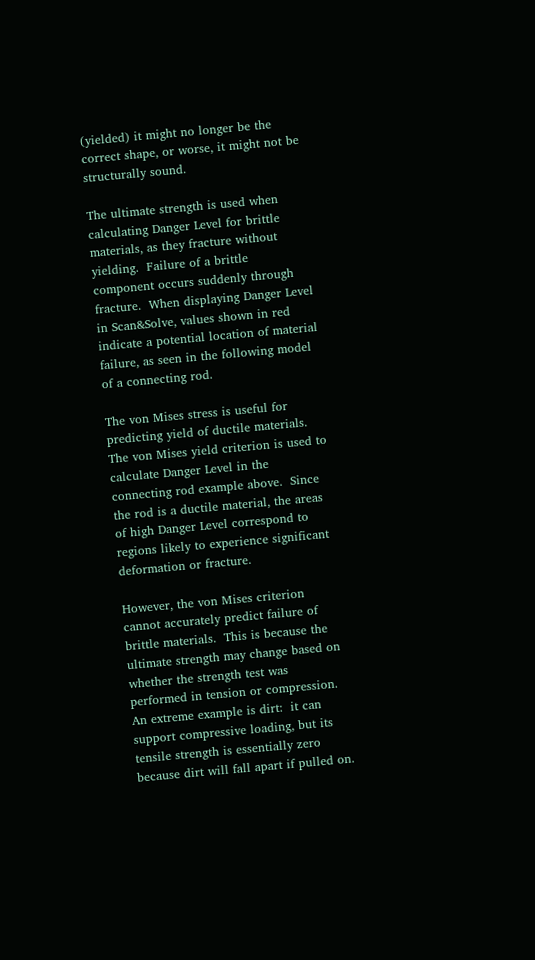(yielded) it might no longer be the correct shape, or worse, it might not be structurally sound.

The ultimate strength is used when calculating Danger Level for brittle materials, as they fracture without yielding.  Failure of a brittle component occurs suddenly through fracture.  When displaying Danger Level in Scan&Solve, values shown in red indicate a potential location of material failure, as seen in the following model of a connecting rod.

The von Mises stress is useful for predicting yield of ductile materials. The von Mises yield criterion is used to calculate Danger Level in the connecting rod example above.  Since the rod is a ductile material, the areas of high Danger Level correspond to regions likely to experience significant deformation or fracture.

However, the von Mises criterion cannot accurately predict failure of brittle materials.  This is because the ultimate strength may change based on whether the strength test was performed in tension or compression. An extreme example is dirt:  it can support compressive loading, but its tensile strength is essentially zero because dirt will fall apart if pulled on.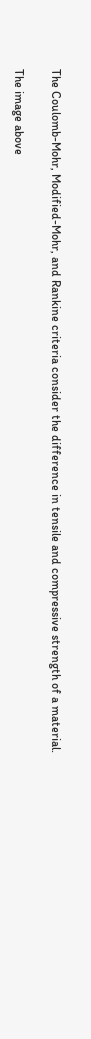The Coulomb-Mohr, Modified-Mohr, and Rankine criteria consider the difference in tensile and compressive strength of a material.

The image above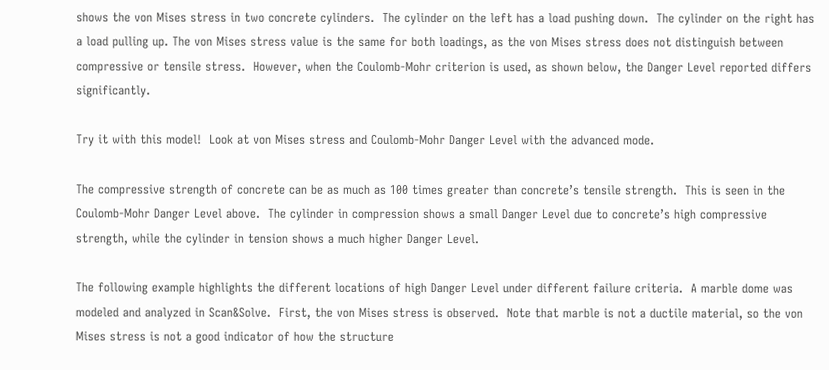shows the von Mises stress in two concrete cylinders.  The cylinder on the left has a load pushing down.  The cylinder on the right has a load pulling up. The von Mises stress value is the same for both loadings, as the von Mises stress does not distinguish between compressive or tensile stress.  However, when the Coulomb-Mohr criterion is used, as shown below, the Danger Level reported differs significantly.

Try it with this model!  Look at von Mises stress and Coulomb-Mohr Danger Level with the advanced mode.

The compressive strength of concrete can be as much as 100 times greater than concrete’s tensile strength.  This is seen in the Coulomb-Mohr Danger Level above.  The cylinder in compression shows a small Danger Level due to concrete’s high compressive strength, while the cylinder in tension shows a much higher Danger Level.

The following example highlights the different locations of high Danger Level under different failure criteria.  A marble dome was modeled and analyzed in Scan&Solve.  First, the von Mises stress is observed.  Note that marble is not a ductile material, so the von Mises stress is not a good indicator of how the structure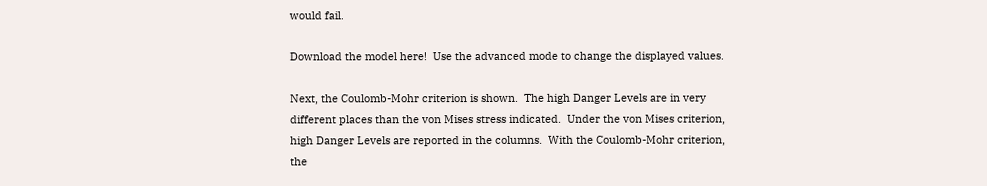would fail.

Download the model here!  Use the advanced mode to change the displayed values.

Next, the Coulomb-Mohr criterion is shown.  The high Danger Levels are in very different places than the von Mises stress indicated.  Under the von Mises criterion, high Danger Levels are reported in the columns.  With the Coulomb-Mohr criterion, the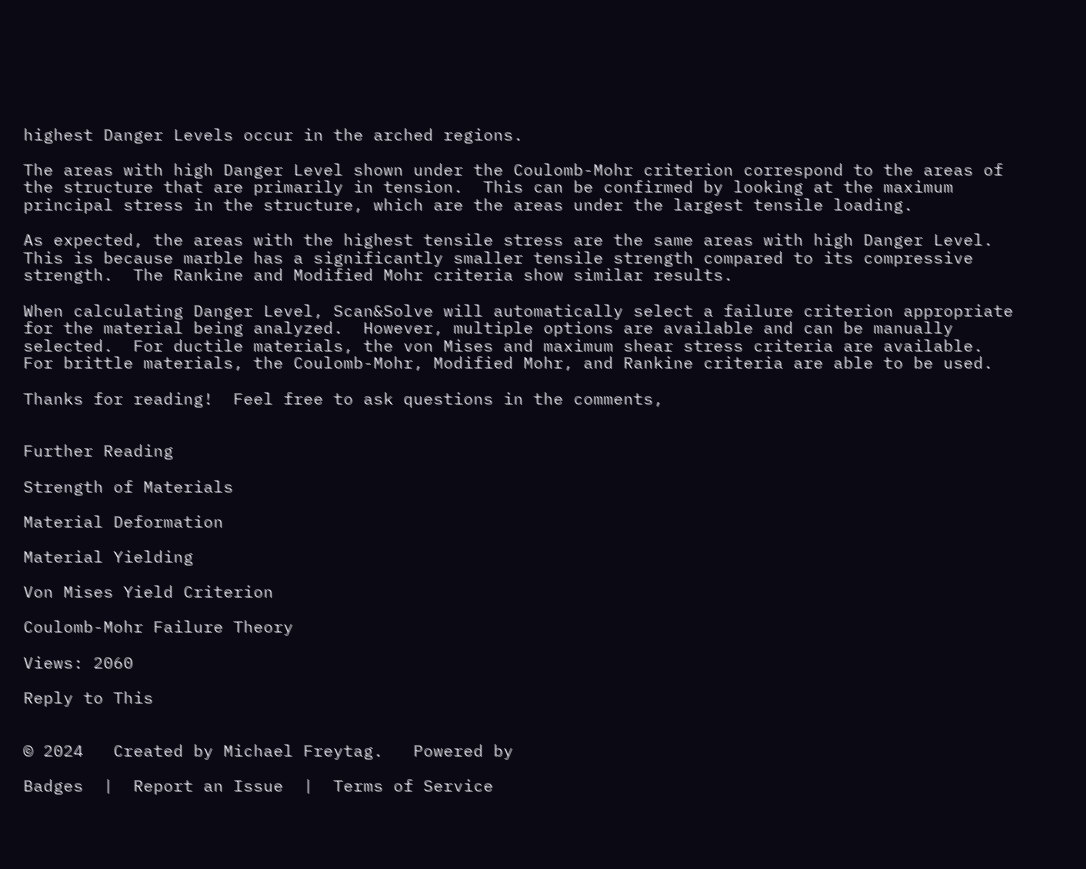highest Danger Levels occur in the arched regions.

The areas with high Danger Level shown under the Coulomb-Mohr criterion correspond to the areas of the structure that are primarily in tension.  This can be confirmed by looking at the maximum principal stress in the structure, which are the areas under the largest tensile loading.

As expected, the areas with the highest tensile stress are the same areas with high Danger Level.  This is because marble has a significantly smaller tensile strength compared to its compressive strength.  The Rankine and Modified Mohr criteria show similar results.

When calculating Danger Level, Scan&Solve will automatically select a failure criterion appropriate for the material being analyzed.  However, multiple options are available and can be manually selected.  For ductile materials, the von Mises and maximum shear stress criteria are available.  For brittle materials, the Coulomb-Mohr, Modified Mohr, and Rankine criteria are able to be used.

Thanks for reading!  Feel free to ask questions in the comments,


Further Reading

Strength of Materials

Material Deformation

Material Yielding

Von Mises Yield Criterion

Coulomb-Mohr Failure Theory

Views: 2060

Reply to This


© 2024   Created by Michael Freytag.   Powered by

Badges  |  Report an Issue  |  Terms of Service